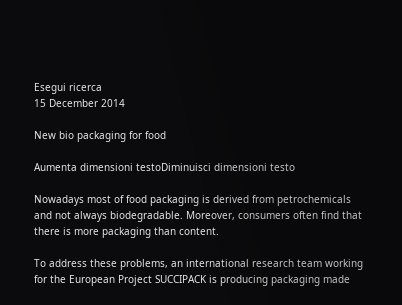Esegui ricerca
15 December 2014

New bio packaging for food

Aumenta dimensioni testoDiminuisci dimensioni testo

Nowadays most of food packaging is derived from petrochemicals and not always biodegradable. Moreover, consumers often find that there is more packaging than content.

To address these problems, an international research team working for the European Project SUCCIPACK is producing packaging made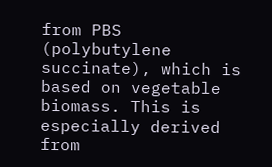from PBS (polybutylene succinate), which is based on vegetable biomass. This is especially derived from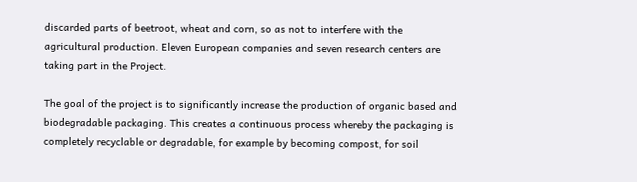discarded parts of beetroot, wheat and corn, so as not to interfere with the agricultural production. Eleven European companies and seven research centers are taking part in the Project.

The goal of the project is to significantly increase the production of organic based and biodegradable packaging. This creates a continuous process whereby the packaging is completely recyclable or degradable, for example by becoming compost, for soil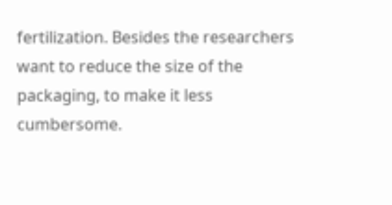fertilization. Besides the researchers want to reduce the size of the packaging, to make it less cumbersome.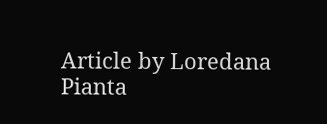Article by Loredana Pianta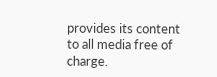provides its content to all media free of charge.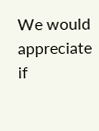We would appreciate if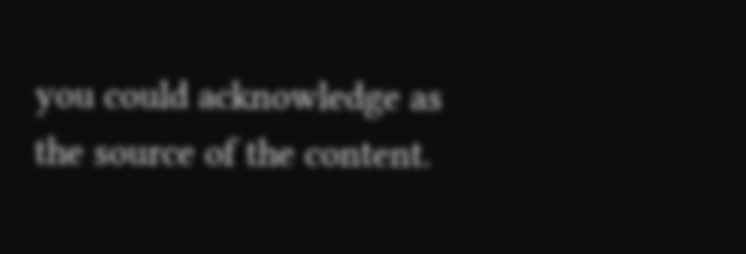you could acknowledge as the source of the content.